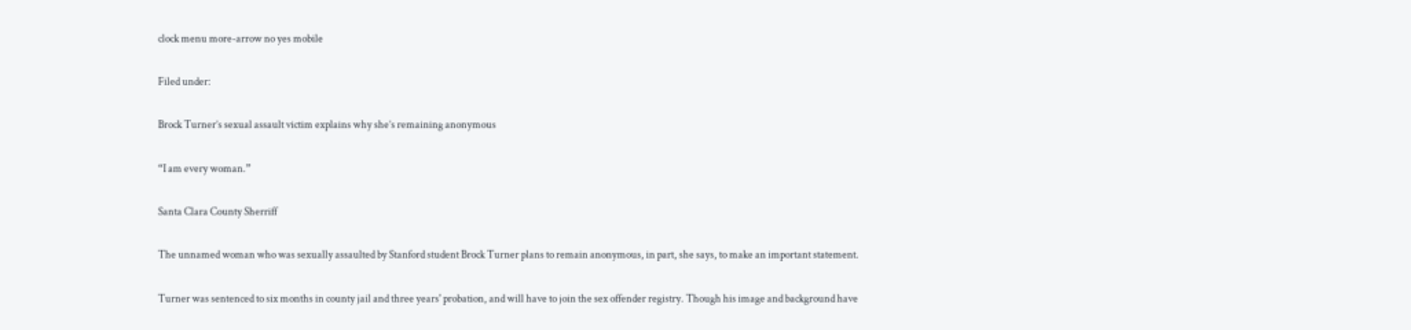clock menu more-arrow no yes mobile

Filed under:

Brock Turner’s sexual assault victim explains why she’s remaining anonymous

“I am every woman.”

Santa Clara County Sherriff

The unnamed woman who was sexually assaulted by Stanford student Brock Turner plans to remain anonymous, in part, she says, to make an important statement.

Turner was sentenced to six months in county jail and three years' probation, and will have to join the sex offender registry. Though his image and background have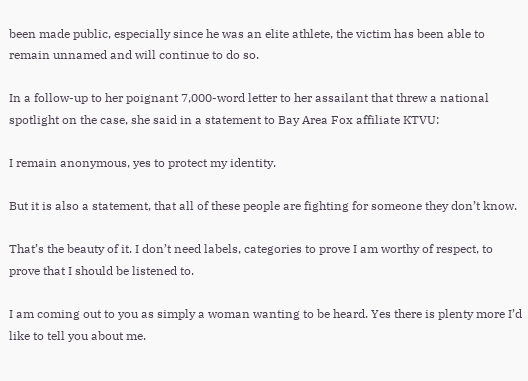been made public, especially since he was an elite athlete, the victim has been able to remain unnamed and will continue to do so.

In a follow-up to her poignant 7,000-word letter to her assailant that threw a national spotlight on the case, she said in a statement to Bay Area Fox affiliate KTVU:

I remain anonymous, yes to protect my identity.

But it is also a statement, that all of these people are fighting for someone they don’t know.

That’s the beauty of it. I don’t need labels, categories to prove I am worthy of respect, to prove that I should be listened to.

I am coming out to you as simply a woman wanting to be heard. Yes there is plenty more I’d like to tell you about me.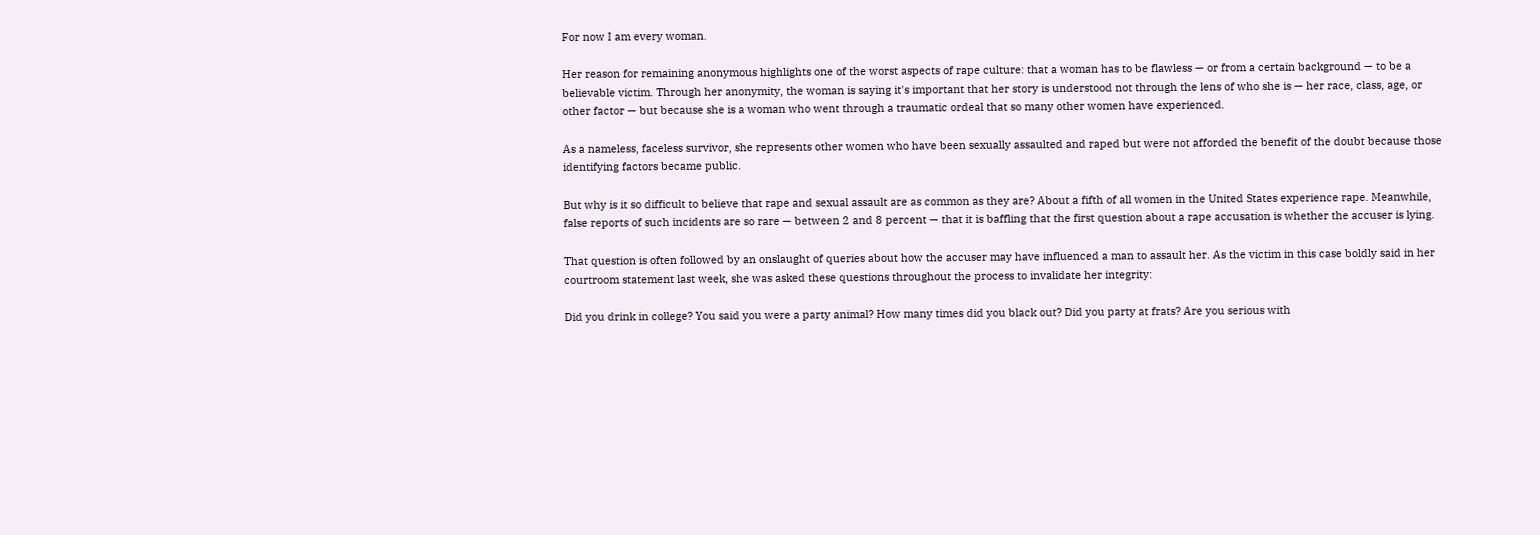For now I am every woman.

Her reason for remaining anonymous highlights one of the worst aspects of rape culture: that a woman has to be flawless — or from a certain background — to be a believable victim. Through her anonymity, the woman is saying it's important that her story is understood not through the lens of who she is — her race, class, age, or other factor — but because she is a woman who went through a traumatic ordeal that so many other women have experienced.

As a nameless, faceless survivor, she represents other women who have been sexually assaulted and raped but were not afforded the benefit of the doubt because those identifying factors became public.

But why is it so difficult to believe that rape and sexual assault are as common as they are? About a fifth of all women in the United States experience rape. Meanwhile, false reports of such incidents are so rare — between 2 and 8 percent — that it is baffling that the first question about a rape accusation is whether the accuser is lying.

That question is often followed by an onslaught of queries about how the accuser may have influenced a man to assault her. As the victim in this case boldly said in her courtroom statement last week, she was asked these questions throughout the process to invalidate her integrity:

Did you drink in college? You said you were a party animal? How many times did you black out? Did you party at frats? Are you serious with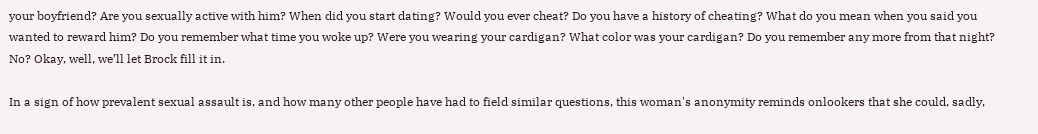your boyfriend? Are you sexually active with him? When did you start dating? Would you ever cheat? Do you have a history of cheating? What do you mean when you said you wanted to reward him? Do you remember what time you woke up? Were you wearing your cardigan? What color was your cardigan? Do you remember any more from that night? No? Okay, well, we’ll let Brock fill it in.

In a sign of how prevalent sexual assault is, and how many other people have had to field similar questions, this woman's anonymity reminds onlookers that she could, sadly,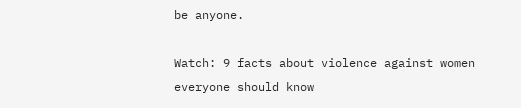be anyone.

Watch: 9 facts about violence against women everyone should know